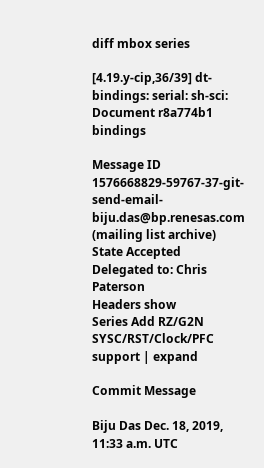diff mbox series

[4.19.y-cip,36/39] dt-bindings: serial: sh-sci: Document r8a774b1 bindings

Message ID 1576668829-59767-37-git-send-email-biju.das@bp.renesas.com (mailing list archive)
State Accepted
Delegated to: Chris Paterson
Headers show
Series Add RZ/G2N SYSC/RST/Clock/PFC support | expand

Commit Message

Biju Das Dec. 18, 2019, 11:33 a.m. UTC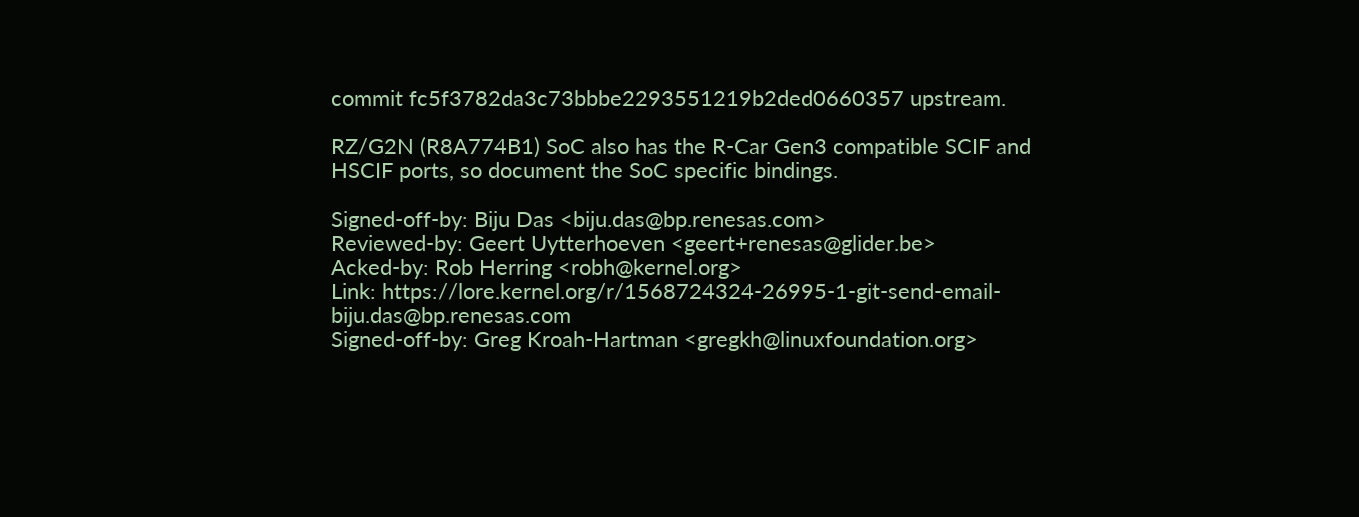commit fc5f3782da3c73bbbe2293551219b2ded0660357 upstream.

RZ/G2N (R8A774B1) SoC also has the R-Car Gen3 compatible SCIF and
HSCIF ports, so document the SoC specific bindings.

Signed-off-by: Biju Das <biju.das@bp.renesas.com>
Reviewed-by: Geert Uytterhoeven <geert+renesas@glider.be>
Acked-by: Rob Herring <robh@kernel.org>
Link: https://lore.kernel.org/r/1568724324-26995-1-git-send-email-biju.das@bp.renesas.com
Signed-off-by: Greg Kroah-Hartman <gregkh@linuxfoundation.org>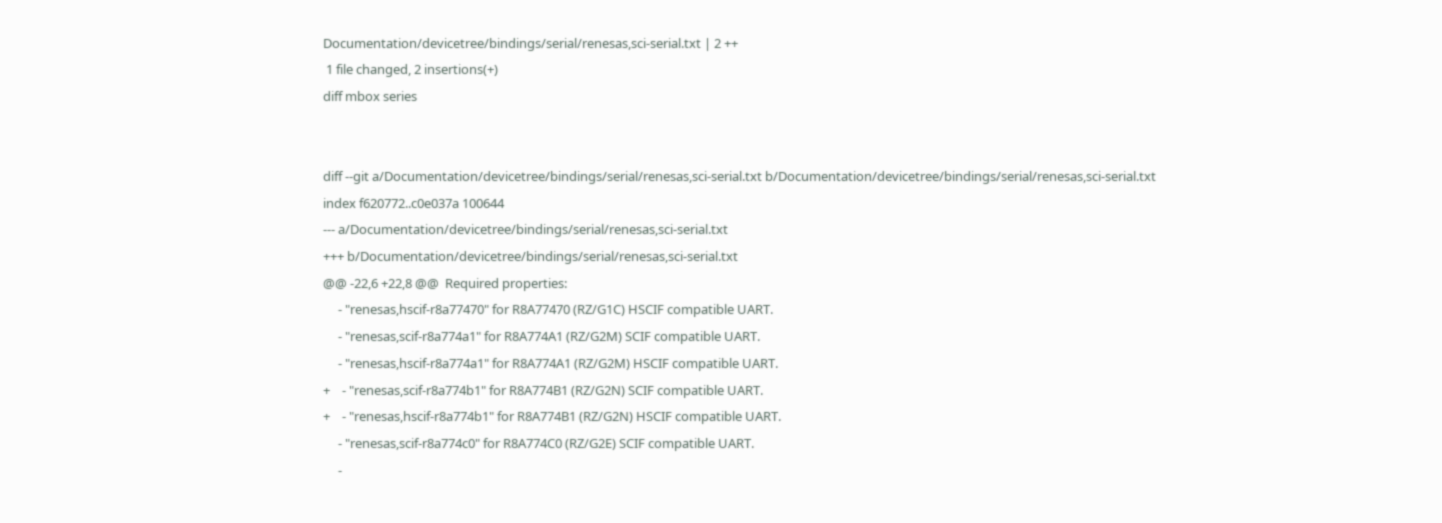Documentation/devicetree/bindings/serial/renesas,sci-serial.txt | 2 ++
 1 file changed, 2 insertions(+)
diff mbox series


diff --git a/Documentation/devicetree/bindings/serial/renesas,sci-serial.txt b/Documentation/devicetree/bindings/serial/renesas,sci-serial.txt
index f620772..c0e037a 100644
--- a/Documentation/devicetree/bindings/serial/renesas,sci-serial.txt
+++ b/Documentation/devicetree/bindings/serial/renesas,sci-serial.txt
@@ -22,6 +22,8 @@  Required properties:
     - "renesas,hscif-r8a77470" for R8A77470 (RZ/G1C) HSCIF compatible UART.
     - "renesas,scif-r8a774a1" for R8A774A1 (RZ/G2M) SCIF compatible UART.
     - "renesas,hscif-r8a774a1" for R8A774A1 (RZ/G2M) HSCIF compatible UART.
+    - "renesas,scif-r8a774b1" for R8A774B1 (RZ/G2N) SCIF compatible UART.
+    - "renesas,hscif-r8a774b1" for R8A774B1 (RZ/G2N) HSCIF compatible UART.
     - "renesas,scif-r8a774c0" for R8A774C0 (RZ/G2E) SCIF compatible UART.
     -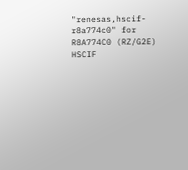"renesas,hscif-r8a774c0" for R8A774C0 (RZ/G2E) HSCIF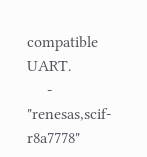compatible UART.
     - "renesas,scif-r8a7778"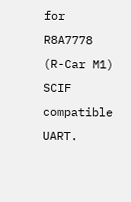for R8A7778 (R-Car M1) SCIF compatible UART.